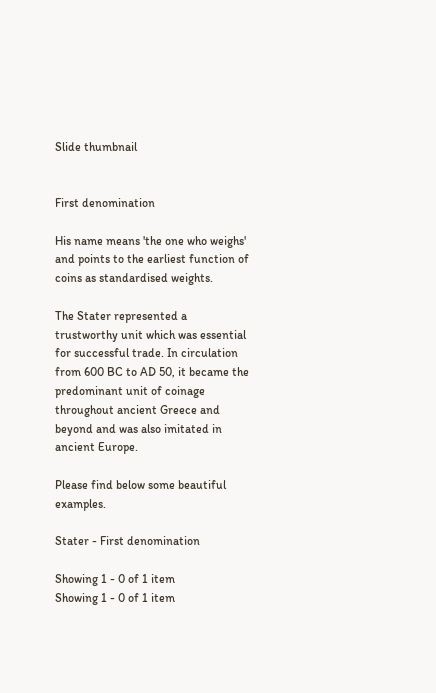Slide thumbnail


First denomination

His name means 'the one who weighs' and points to the earliest function of coins as standardised weights.

The Stater represented a trustworthy unit which was essential for successful trade. In circulation from 600 BC to AD 50, it became the predominant unit of coinage throughout ancient Greece and beyond and was also imitated in ancient Europe.

Please find below some beautiful examples.

Stater - First denomination

Showing 1 - 0 of 1 item
Showing 1 - 0 of 1 item